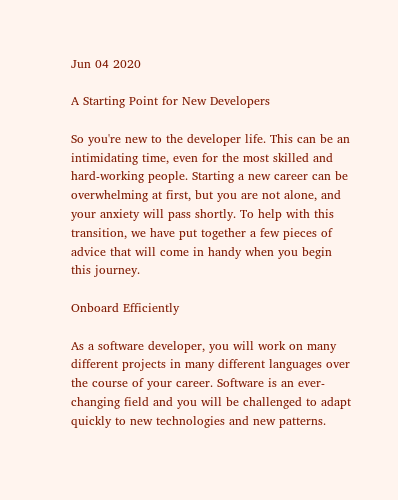Jun 04 2020

A Starting Point for New Developers

So you're new to the developer life. This can be an intimidating time, even for the most skilled and hard-working people. Starting a new career can be overwhelming at first, but you are not alone, and your anxiety will pass shortly. To help with this transition, we have put together a few pieces of advice that will come in handy when you begin this journey.

Onboard Efficiently

As a software developer, you will work on many different projects in many different languages over the course of your career. Software is an ever-changing field and you will be challenged to adapt quickly to new technologies and new patterns.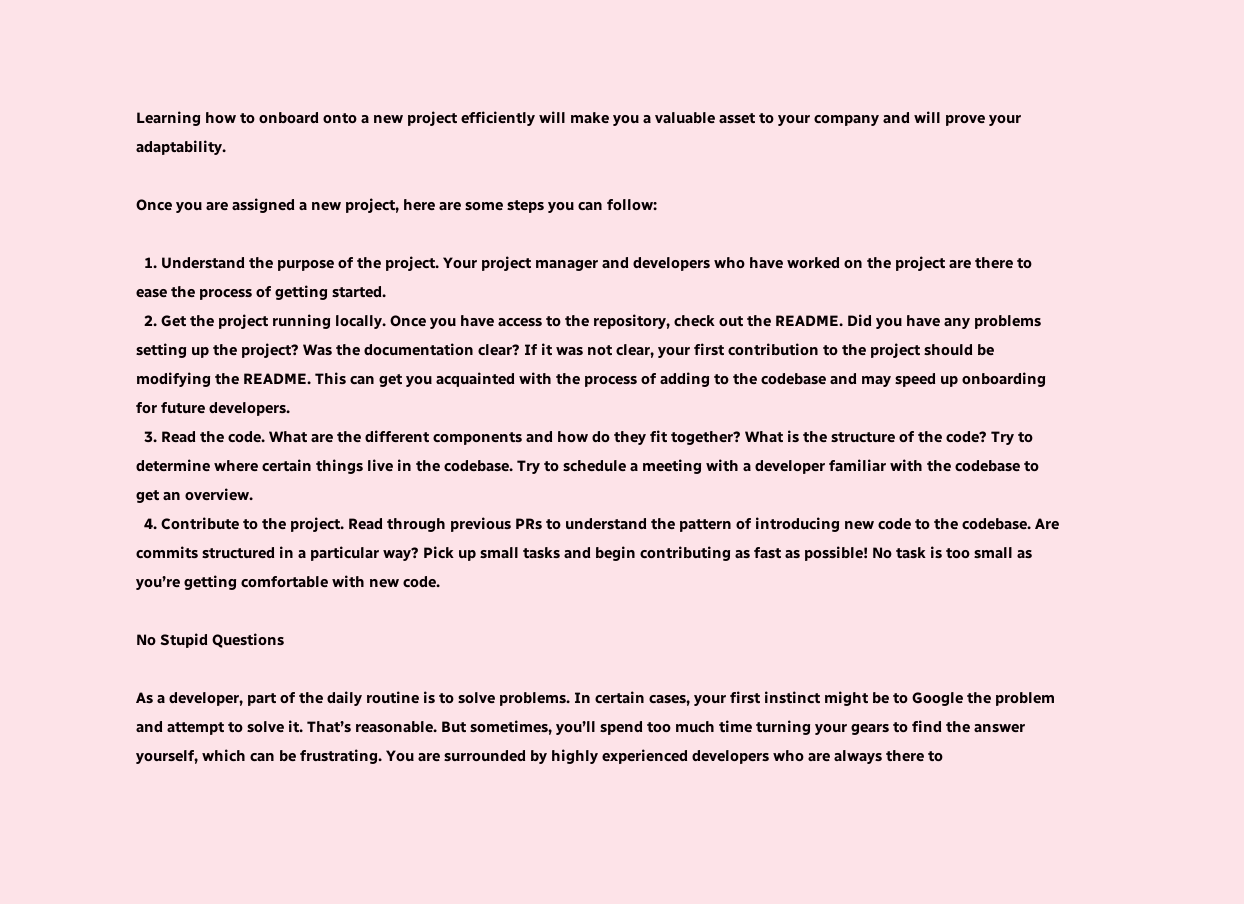Learning how to onboard onto a new project efficiently will make you a valuable asset to your company and will prove your adaptability.

Once you are assigned a new project, here are some steps you can follow:

  1. Understand the purpose of the project. Your project manager and developers who have worked on the project are there to ease the process of getting started.
  2. Get the project running locally. Once you have access to the repository, check out the README. Did you have any problems setting up the project? Was the documentation clear? If it was not clear, your first contribution to the project should be modifying the README. This can get you acquainted with the process of adding to the codebase and may speed up onboarding for future developers.
  3. Read the code. What are the different components and how do they fit together? What is the structure of the code? Try to determine where certain things live in the codebase. Try to schedule a meeting with a developer familiar with the codebase to get an overview.
  4. Contribute to the project. Read through previous PRs to understand the pattern of introducing new code to the codebase. Are commits structured in a particular way? Pick up small tasks and begin contributing as fast as possible! No task is too small as you’re getting comfortable with new code.

No Stupid Questions

As a developer, part of the daily routine is to solve problems. In certain cases, your first instinct might be to Google the problem and attempt to solve it. That’s reasonable. But sometimes, you’ll spend too much time turning your gears to find the answer yourself, which can be frustrating. You are surrounded by highly experienced developers who are always there to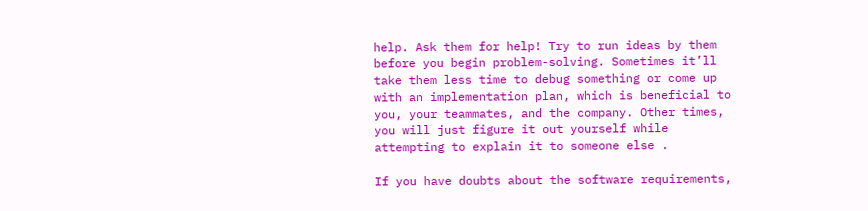help. Ask them for help! Try to run ideas by them before you begin problem-solving. Sometimes it’ll take them less time to debug something or come up with an implementation plan, which is beneficial to you, your teammates, and the company. Other times, you will just figure it out yourself while attempting to explain it to someone else .

If you have doubts about the software requirements,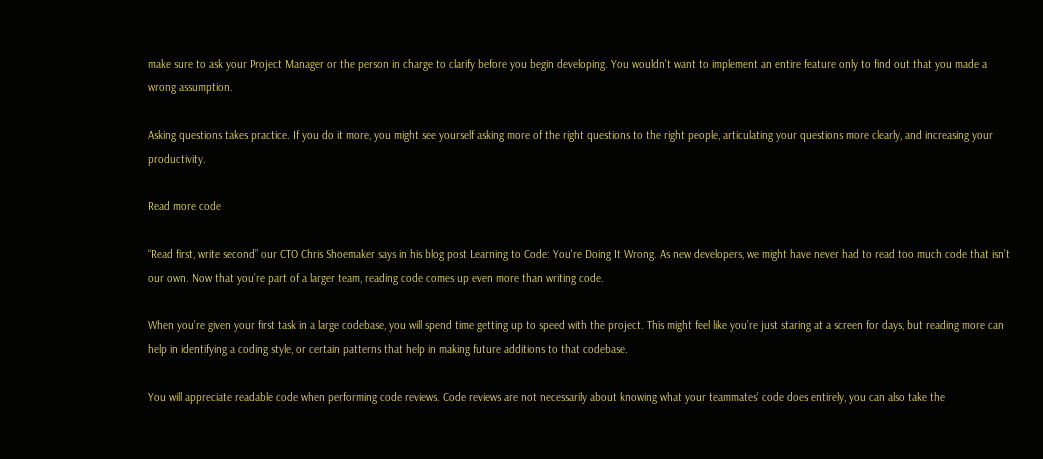make sure to ask your Project Manager or the person in charge to clarify before you begin developing. You wouldn't want to implement an entire feature only to find out that you made a wrong assumption.

Asking questions takes practice. If you do it more, you might see yourself asking more of the right questions to the right people, articulating your questions more clearly, and increasing your productivity.

Read more code

“Read first, write second” our CTO Chris Shoemaker says in his blog post Learning to Code: You're Doing It Wrong. As new developers, we might have never had to read too much code that isn’t our own. Now that you’re part of a larger team, reading code comes up even more than writing code.

When you’re given your first task in a large codebase, you will spend time getting up to speed with the project. This might feel like you’re just staring at a screen for days, but reading more can help in identifying a coding style, or certain patterns that help in making future additions to that codebase.

You will appreciate readable code when performing code reviews. Code reviews are not necessarily about knowing what your teammates’ code does entirely, you can also take the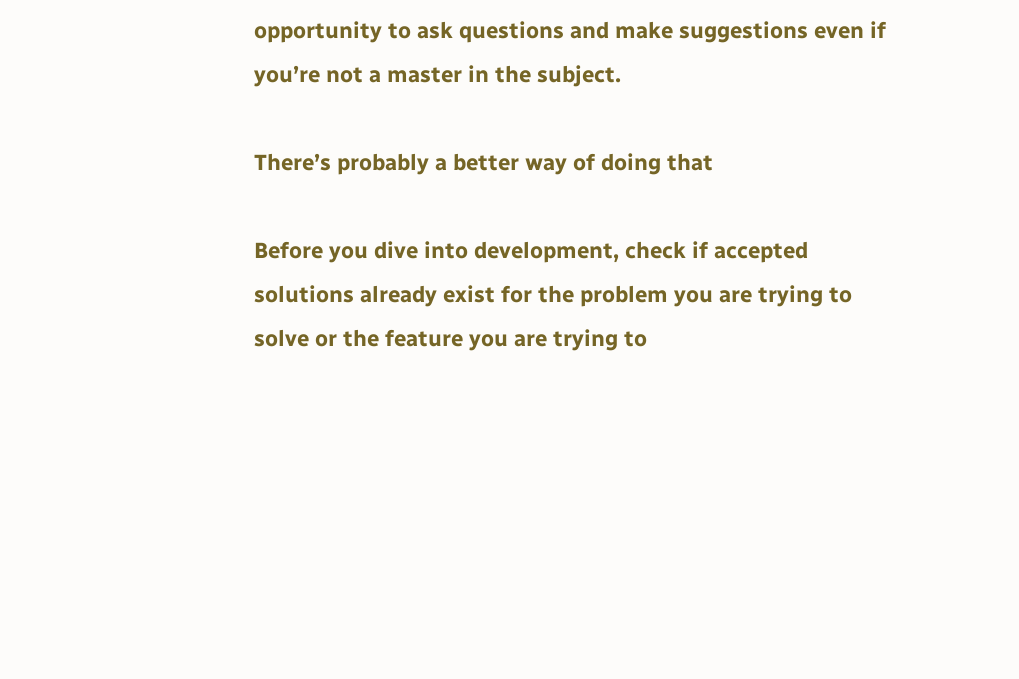opportunity to ask questions and make suggestions even if you’re not a master in the subject.

There’s probably a better way of doing that

Before you dive into development, check if accepted solutions already exist for the problem you are trying to solve or the feature you are trying to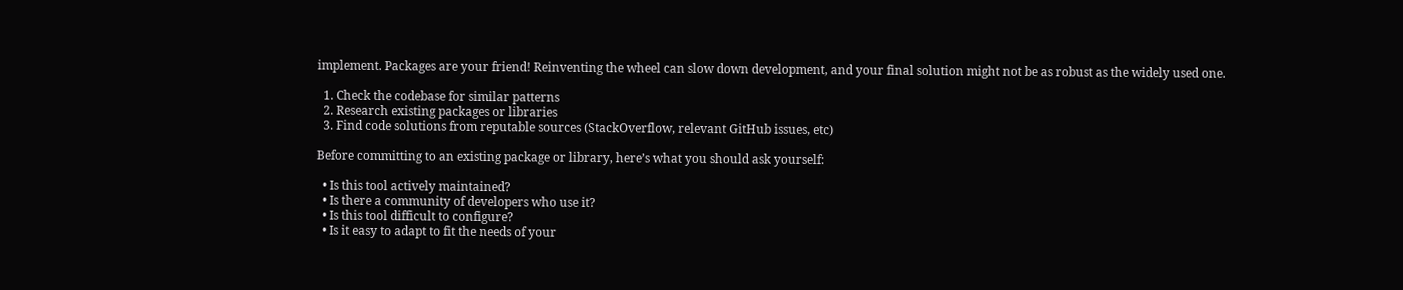implement. Packages are your friend! Reinventing the wheel can slow down development, and your final solution might not be as robust as the widely used one.

  1. Check the codebase for similar patterns
  2. Research existing packages or libraries
  3. Find code solutions from reputable sources (StackOverflow, relevant GitHub issues, etc)

Before committing to an existing package or library, here’s what you should ask yourself:

  • Is this tool actively maintained?
  • Is there a community of developers who use it?
  • Is this tool difficult to configure?
  • Is it easy to adapt to fit the needs of your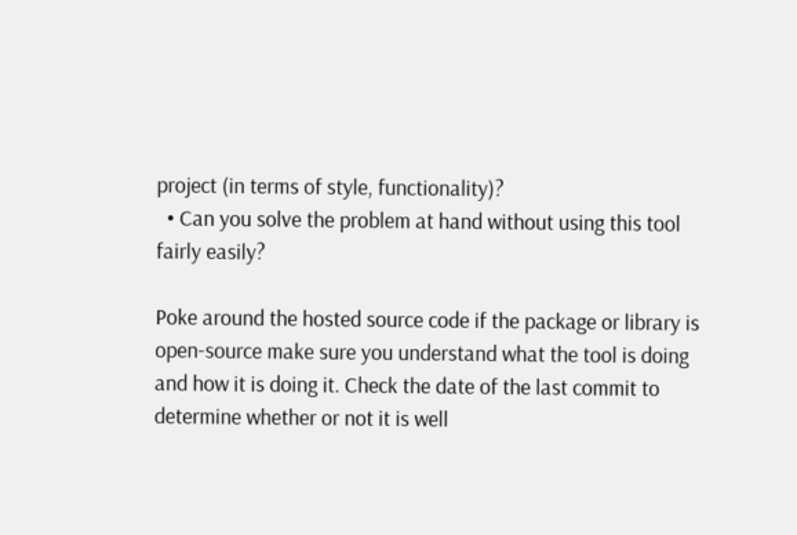project (in terms of style, functionality)?
  • Can you solve the problem at hand without using this tool fairly easily?

Poke around the hosted source code if the package or library is open-source make sure you understand what the tool is doing and how it is doing it. Check the date of the last commit to determine whether or not it is well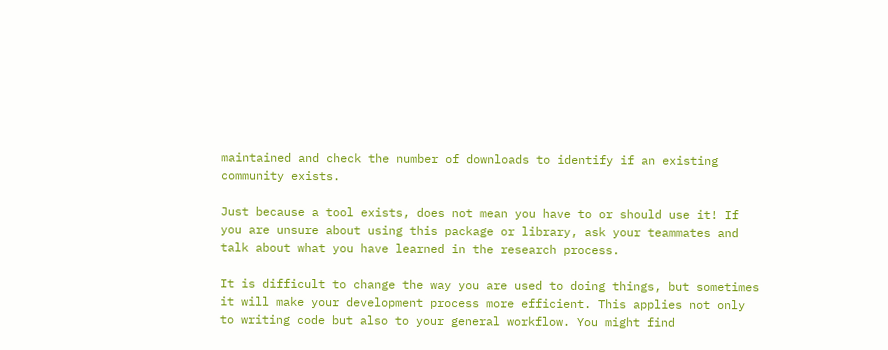maintained and check the number of downloads to identify if an existing community exists.

Just because a tool exists, does not mean you have to or should use it! If you are unsure about using this package or library, ask your teammates and talk about what you have learned in the research process.

It is difficult to change the way you are used to doing things, but sometimes it will make your development process more efficient. This applies not only to writing code but also to your general workflow. You might find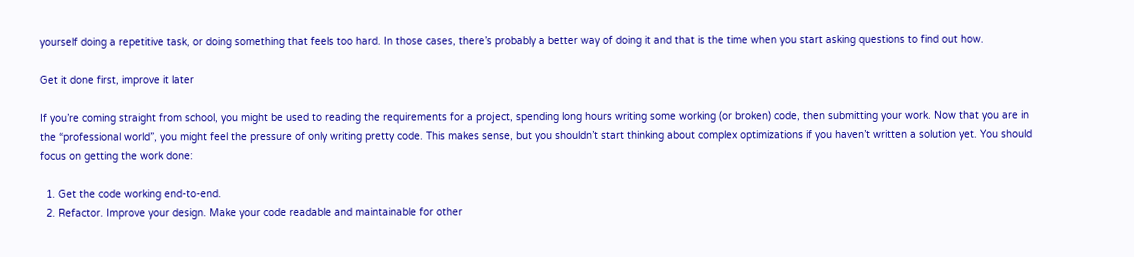yourself doing a repetitive task, or doing something that feels too hard. In those cases, there’s probably a better way of doing it and that is the time when you start asking questions to find out how.

Get it done first, improve it later

If you’re coming straight from school, you might be used to reading the requirements for a project, spending long hours writing some working (or broken) code, then submitting your work. Now that you are in the “professional world”, you might feel the pressure of only writing pretty code. This makes sense, but you shouldn’t start thinking about complex optimizations if you haven’t written a solution yet. You should focus on getting the work done:

  1. Get the code working end-to-end.
  2. Refactor. Improve your design. Make your code readable and maintainable for other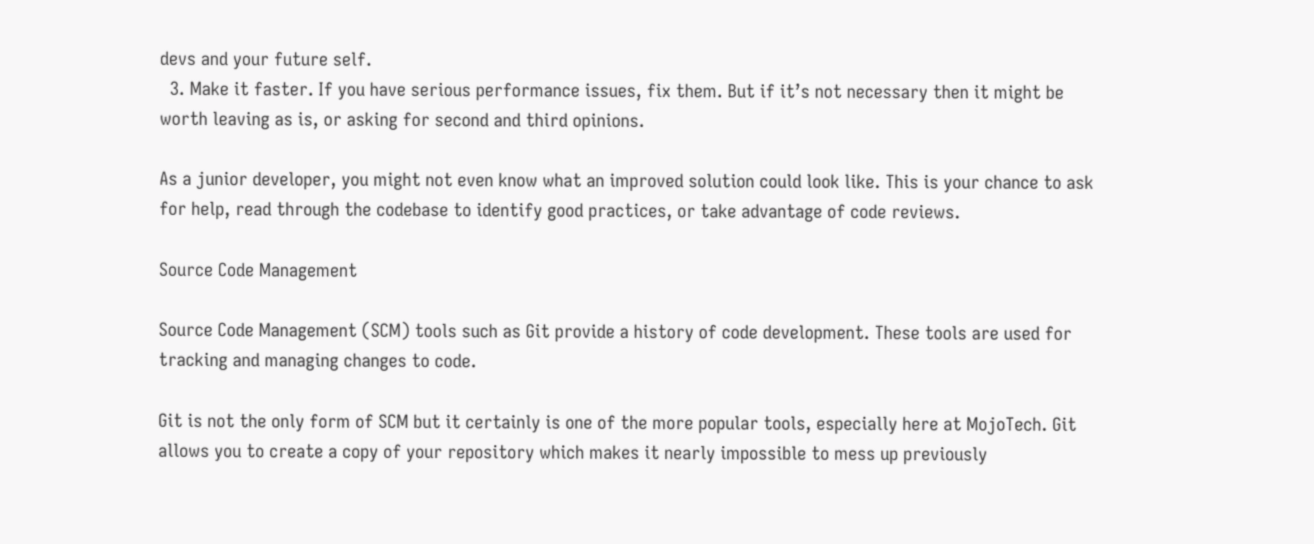devs and your future self.
  3. Make it faster. If you have serious performance issues, fix them. But if it’s not necessary then it might be worth leaving as is, or asking for second and third opinions.

As a junior developer, you might not even know what an improved solution could look like. This is your chance to ask for help, read through the codebase to identify good practices, or take advantage of code reviews.

Source Code Management

Source Code Management (SCM) tools such as Git provide a history of code development. These tools are used for tracking and managing changes to code.

Git is not the only form of SCM but it certainly is one of the more popular tools, especially here at MojoTech. Git allows you to create a copy of your repository which makes it nearly impossible to mess up previously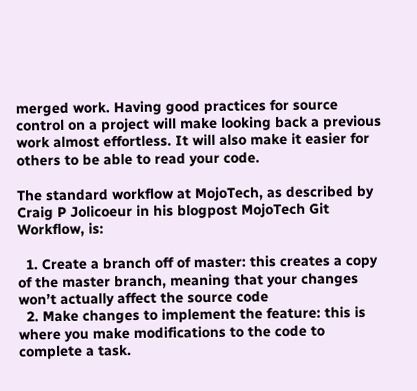merged work. Having good practices for source control on a project will make looking back a previous work almost effortless. It will also make it easier for others to be able to read your code.

The standard workflow at MojoTech, as described by Craig P Jolicoeur in his blogpost MojoTech Git Workflow, is:

  1. Create a branch off of master: this creates a copy of the master branch, meaning that your changes won’t actually affect the source code
  2. Make changes to implement the feature: this is where you make modifications to the code to complete a task.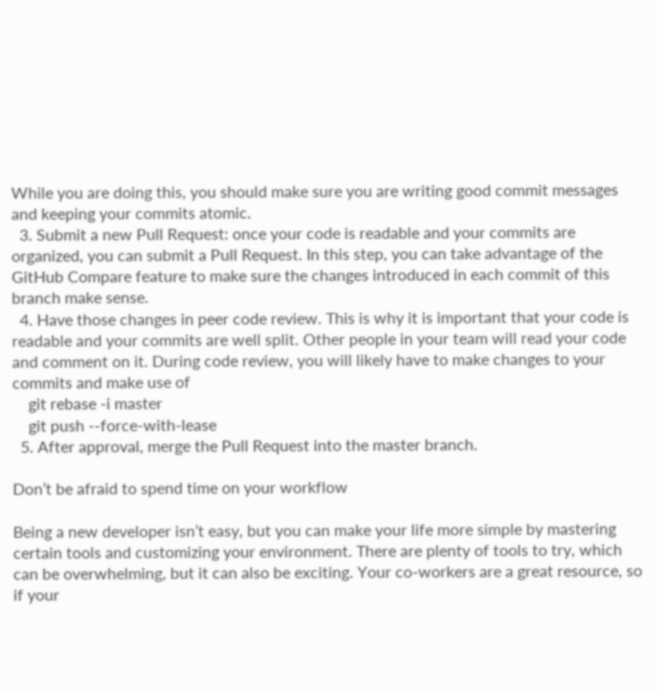While you are doing this, you should make sure you are writing good commit messages and keeping your commits atomic.
  3. Submit a new Pull Request: once your code is readable and your commits are organized, you can submit a Pull Request. In this step, you can take advantage of the GitHub Compare feature to make sure the changes introduced in each commit of this branch make sense.
  4. Have those changes in peer code review. This is why it is important that your code is readable and your commits are well split. Other people in your team will read your code and comment on it. During code review, you will likely have to make changes to your commits and make use of
    git rebase -i master
    git push --force-with-lease
  5. After approval, merge the Pull Request into the master branch.

Don’t be afraid to spend time on your workflow

Being a new developer isn’t easy, but you can make your life more simple by mastering certain tools and customizing your environment. There are plenty of tools to try, which can be overwhelming, but it can also be exciting. Your co-workers are a great resource, so if your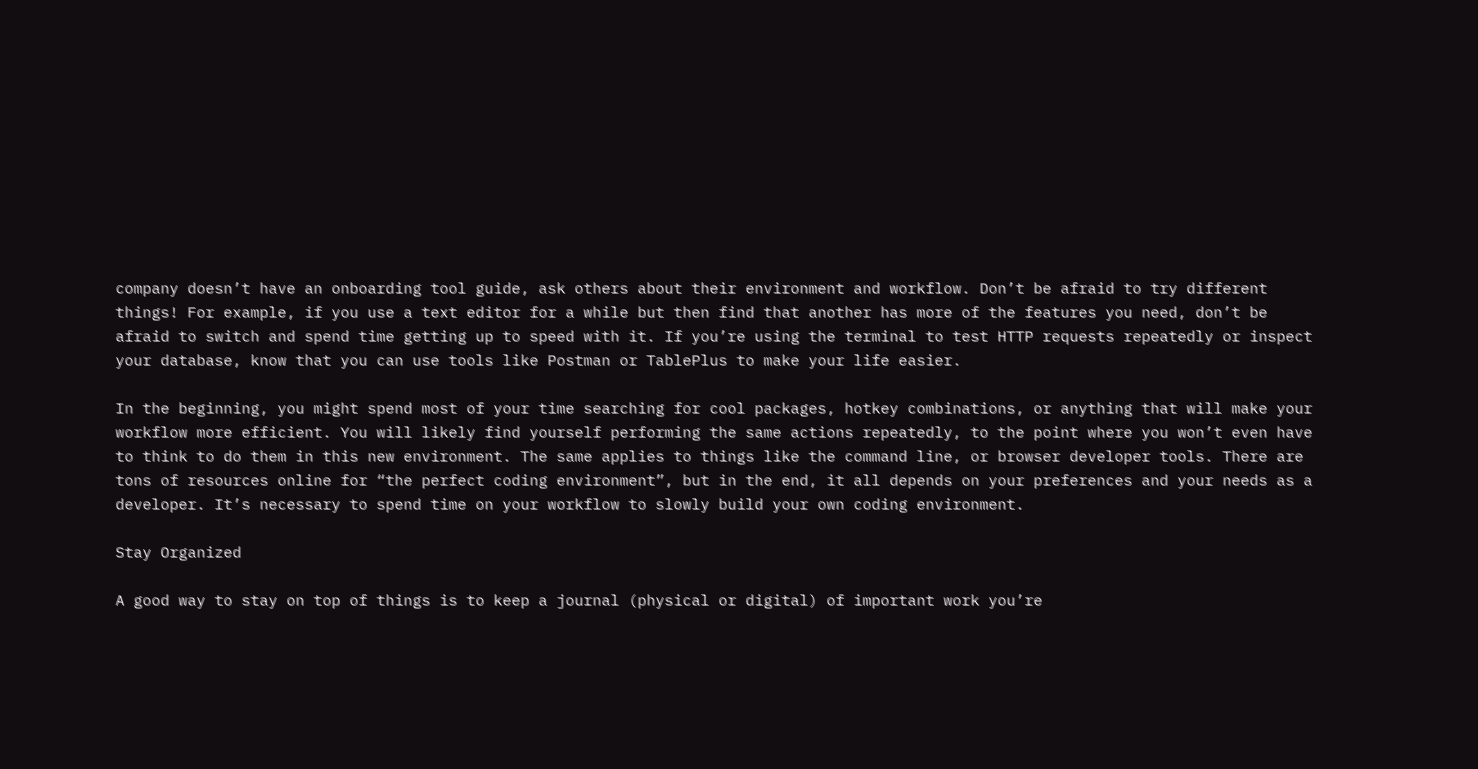company doesn’t have an onboarding tool guide, ask others about their environment and workflow. Don’t be afraid to try different things! For example, if you use a text editor for a while but then find that another has more of the features you need, don’t be afraid to switch and spend time getting up to speed with it. If you’re using the terminal to test HTTP requests repeatedly or inspect your database, know that you can use tools like Postman or TablePlus to make your life easier.

In the beginning, you might spend most of your time searching for cool packages, hotkey combinations, or anything that will make your workflow more efficient. You will likely find yourself performing the same actions repeatedly, to the point where you won’t even have to think to do them in this new environment. The same applies to things like the command line, or browser developer tools. There are tons of resources online for “the perfect coding environment”, but in the end, it all depends on your preferences and your needs as a developer. It’s necessary to spend time on your workflow to slowly build your own coding environment.

Stay Organized

A good way to stay on top of things is to keep a journal (physical or digital) of important work you’re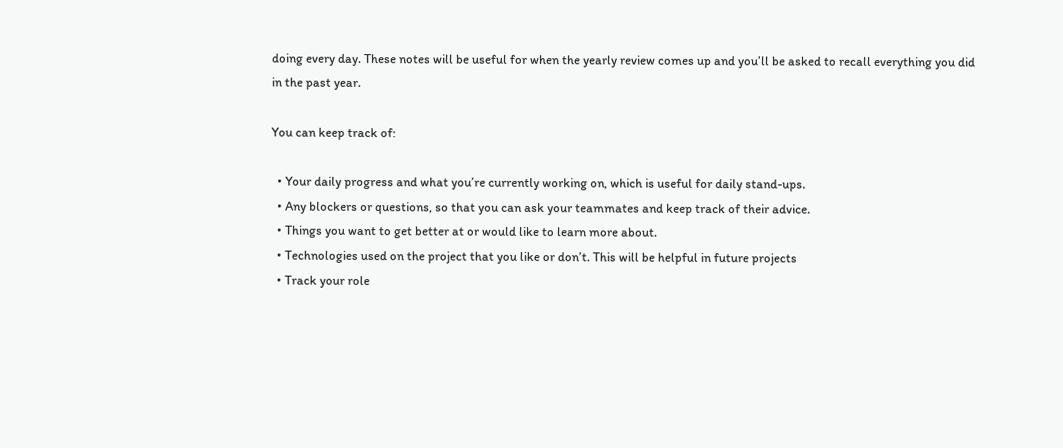doing every day. These notes will be useful for when the yearly review comes up and you’ll be asked to recall everything you did in the past year.

You can keep track of:

  • Your daily progress and what you’re currently working on, which is useful for daily stand-ups.
  • Any blockers or questions, so that you can ask your teammates and keep track of their advice.
  • Things you want to get better at or would like to learn more about.
  • Technologies used on the project that you like or don’t. This will be helpful in future projects
  • Track your role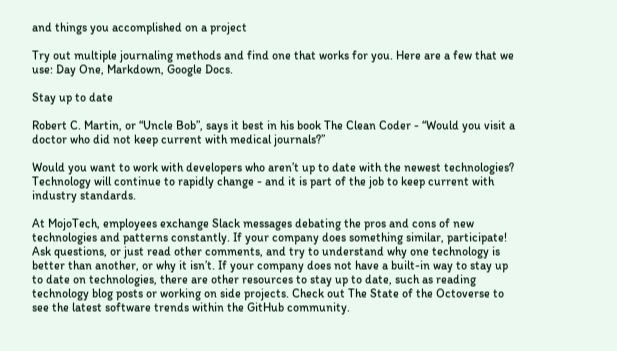and things you accomplished on a project

Try out multiple journaling methods and find one that works for you. Here are a few that we use: Day One, Markdown, Google Docs.

Stay up to date

Robert C. Martin, or “Uncle Bob”, says it best in his book The Clean Coder - “Would you visit a doctor who did not keep current with medical journals?”

Would you want to work with developers who aren’t up to date with the newest technologies? Technology will continue to rapidly change - and it is part of the job to keep current with industry standards.

At MojoTech, employees exchange Slack messages debating the pros and cons of new technologies and patterns constantly. If your company does something similar, participate! Ask questions, or just read other comments, and try to understand why one technology is better than another, or why it isn’t. If your company does not have a built-in way to stay up to date on technologies, there are other resources to stay up to date, such as reading technology blog posts or working on side projects. Check out The State of the Octoverse to see the latest software trends within the GitHub community.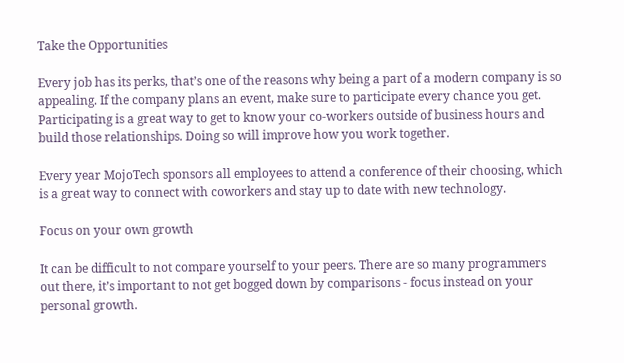Take the Opportunities

Every job has its perks, that’s one of the reasons why being a part of a modern company is so appealing. If the company plans an event, make sure to participate every chance you get. Participating is a great way to get to know your co-workers outside of business hours and build those relationships. Doing so will improve how you work together.

Every year MojoTech sponsors all employees to attend a conference of their choosing, which is a great way to connect with coworkers and stay up to date with new technology.

Focus on your own growth

It can be difficult to not compare yourself to your peers. There are so many programmers out there, it’s important to not get bogged down by comparisons - focus instead on your personal growth.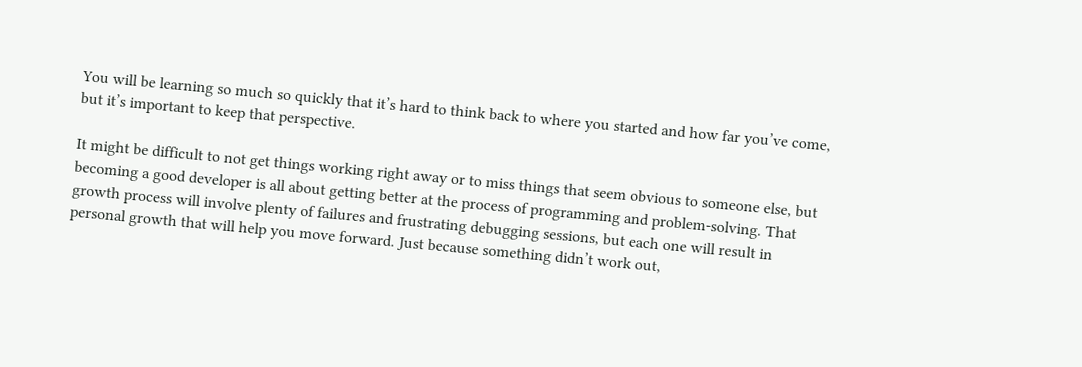You will be learning so much so quickly that it’s hard to think back to where you started and how far you’ve come, but it’s important to keep that perspective.

It might be difficult to not get things working right away or to miss things that seem obvious to someone else, but becoming a good developer is all about getting better at the process of programming and problem-solving. That growth process will involve plenty of failures and frustrating debugging sessions, but each one will result in personal growth that will help you move forward. Just because something didn’t work out,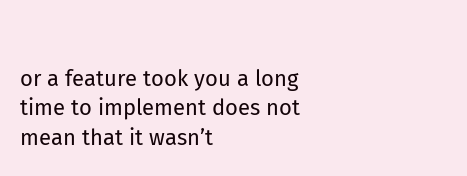or a feature took you a long time to implement does not mean that it wasn’t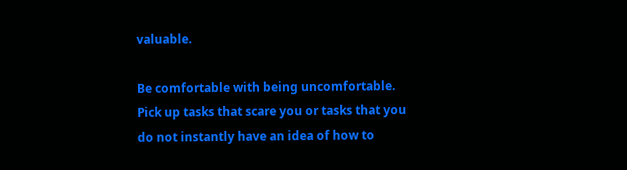valuable.

Be comfortable with being uncomfortable. Pick up tasks that scare you or tasks that you do not instantly have an idea of how to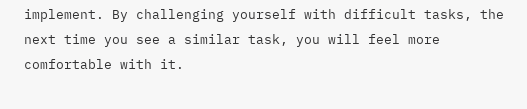implement. By challenging yourself with difficult tasks, the next time you see a similar task, you will feel more comfortable with it.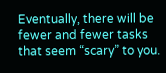Eventually, there will be fewer and fewer tasks that seem “scary” to you.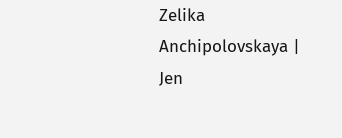Zelika Anchipolovskaya | Jen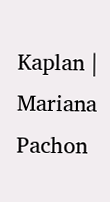Kaplan | Mariana Pachon